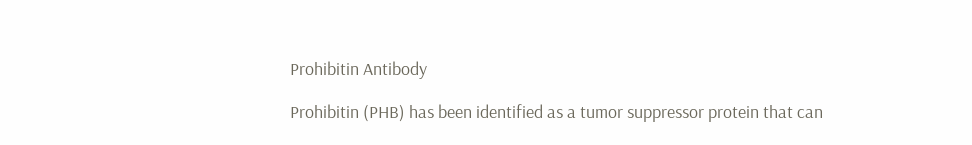Prohibitin Antibody

Prohibitin (PHB) has been identified as a tumor suppressor protein that can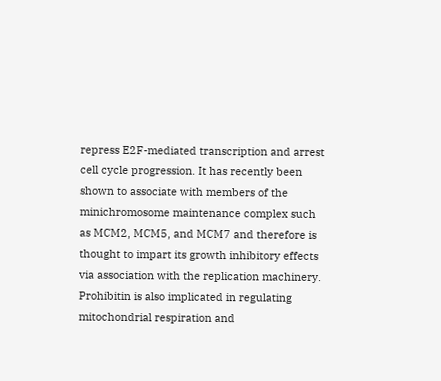repress E2F-mediated transcription and arrest cell cycle progression. It has recently been shown to associate with members of the minichromosome maintenance complex such as MCM2, MCM5, and MCM7 and therefore is thought to impart its growth inhibitory effects via association with the replication machinery. Prohibitin is also implicated in regulating mitochondrial respiration and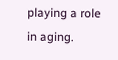playing a role in aging.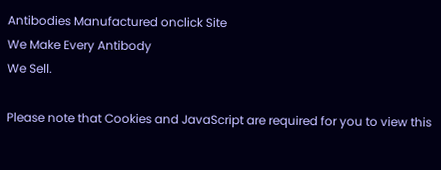Antibodies Manufactured onclick Site
We Make Every Antibody
We Sell.

Please note that Cookies and JavaScript are required for you to view this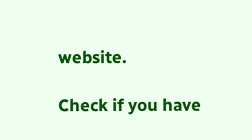website.

Check if you have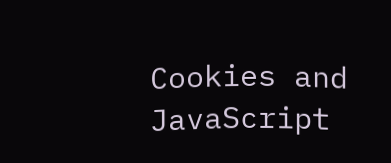Cookies and JavaScript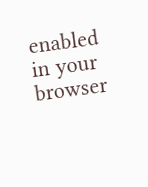enabled in your browser